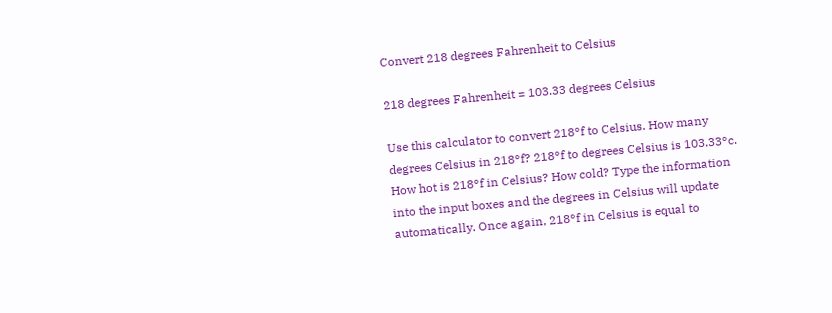Convert 218 degrees Fahrenheit to Celsius

218 degrees Fahrenheit = 103.33 degrees Celsius

Use this calculator to convert 218°f to Celsius. How many degrees Celsius in 218°f? 218°f to degrees Celsius is 103.33°c. How hot is 218°f in Celsius? How cold? Type the information into the input boxes and the degrees in Celsius will update automatically. Once again, 218°f in Celsius is equal to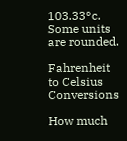103.33°c. Some units are rounded.

Fahrenheit to Celsius Conversions

How much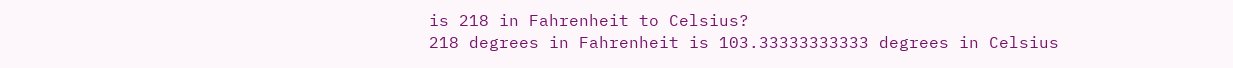is 218 in Fahrenheit to Celsius?
218 degrees in Fahrenheit is 103.33333333333 degrees in Celsius